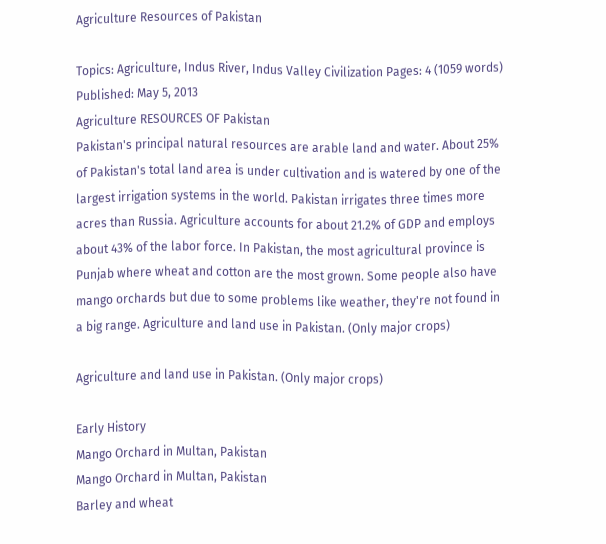Agriculture Resources of Pakistan

Topics: Agriculture, Indus River, Indus Valley Civilization Pages: 4 (1059 words) Published: May 5, 2013
Agriculture RESOURCES OF Pakistan
Pakistan's principal natural resources are arable land and water. About 25% of Pakistan's total land area is under cultivation and is watered by one of the largest irrigation systems in the world. Pakistan irrigates three times more acres than Russia. Agriculture accounts for about 21.2% of GDP and employs about 43% of the labor force. In Pakistan, the most agricultural province is Punjab where wheat and cotton are the most grown. Some people also have mango orchards but due to some problems like weather, they're not found in a big range. Agriculture and land use in Pakistan. (Only major crops)

Agriculture and land use in Pakistan. (Only major crops)

Early History
Mango Orchard in Multan, Pakistan
Mango Orchard in Multan, Pakistan
Barley and wheat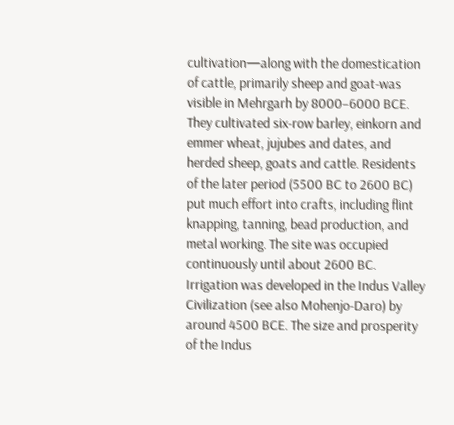cultivation—along with the domestication of cattle, primarily sheep and goat-was visible in Mehrgarh by 8000–6000 BCE. They cultivated six-row barley, einkorn and emmer wheat, jujubes and dates, and herded sheep, goats and cattle. Residents of the later period (5500 BC to 2600 BC) put much effort into crafts, including flint knapping, tanning, bead production, and metal working. The site was occupied continuously until about 2600 BC. Irrigation was developed in the Indus Valley Civilization (see also Mohenjo-Daro) by around 4500 BCE. The size and prosperity of the Indus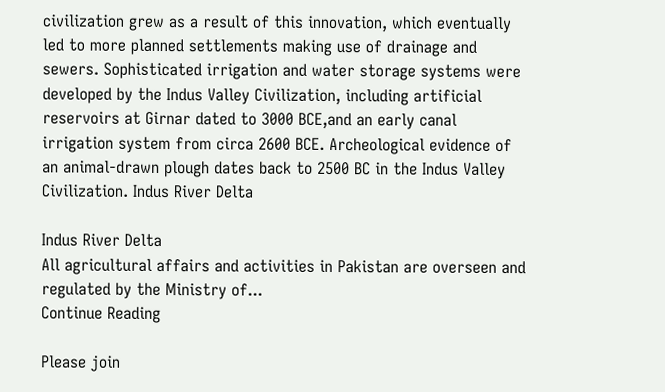civilization grew as a result of this innovation, which eventually led to more planned settlements making use of drainage and sewers. Sophisticated irrigation and water storage systems were developed by the Indus Valley Civilization, including artificial reservoirs at Girnar dated to 3000 BCE,and an early canal irrigation system from circa 2600 BCE. Archeological evidence of an animal-drawn plough dates back to 2500 BC in the Indus Valley Civilization. Indus River Delta

Indus River Delta
All agricultural affairs and activities in Pakistan are overseen and regulated by the Ministry of...
Continue Reading

Please join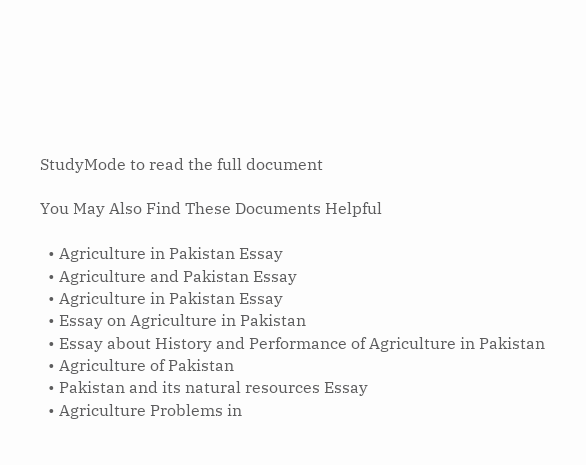StudyMode to read the full document

You May Also Find These Documents Helpful

  • Agriculture in Pakistan Essay
  • Agriculture and Pakistan Essay
  • Agriculture in Pakistan Essay
  • Essay on Agriculture in Pakistan
  • Essay about History and Performance of Agriculture in Pakistan
  • Agriculture of Pakistan
  • Pakistan and its natural resources Essay
  • Agriculture Problems in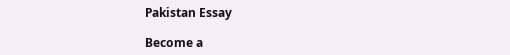Pakistan Essay

Become a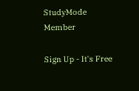StudyMode Member

Sign Up - It's Free